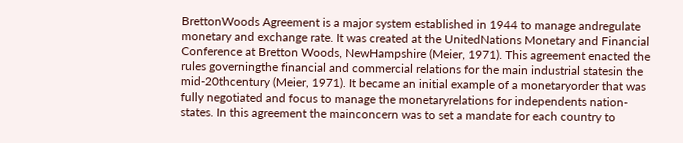BrettonWoods Agreement is a major system established in 1944 to manage andregulate monetary and exchange rate. It was created at the UnitedNations Monetary and Financial Conference at Bretton Woods, NewHampshire (Meier, 1971). This agreement enacted the rules governingthe financial and commercial relations for the main industrial statesin the mid-20thcentury (Meier, 1971). It became an initial example of a monetaryorder that was fully negotiated and focus to manage the monetaryrelations for independents nation-states. In this agreement the mainconcern was to set a mandate for each country to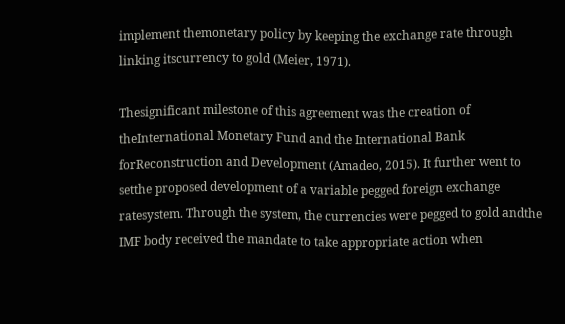implement themonetary policy by keeping the exchange rate through linking itscurrency to gold (Meier, 1971).

Thesignificant milestone of this agreement was the creation of theInternational Monetary Fund and the International Bank forReconstruction and Development (Amadeo, 2015). It further went to setthe proposed development of a variable pegged foreign exchange ratesystem. Through the system, the currencies were pegged to gold andthe IMF body received the mandate to take appropriate action when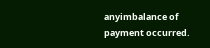anyimbalance of payment occurred.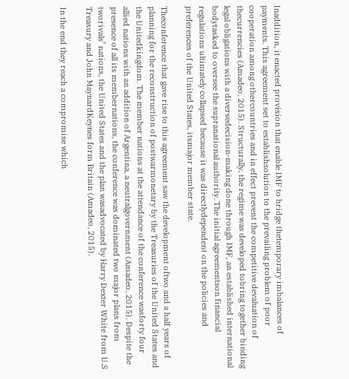Inaddition, it enacted provision that enable IMF to bridge thetemporary imbalances of payments. This agreement set to establishsolution to the prevailing problem of poor cooperation among othercountries and in effect prevent the competitive devaluation of thecurrencies (Amadeo, 2015). Structurally, the regime was developed tobring together binding legal obligations with a diversedecision-making done through IMF, an established international bodytasked to oversee the supranational authority. The initial agreementson financial regulations ultimately collapsed because it was directlydependent on the policies and preferences of the United States, itsmajor member state.

Theconference that gave rise to this agreement saw the development oftwo and a half years of planning for the reconstruction of postwarmonetary by the Treasuries of the United States and the Unitedkingdom. The member nations at the attendance of the conference wasforty four allied nations with an addition of Argentina, a neutralgovernment (Amadeo, 2015). Despite the presence of all its membernations, the conference was dominated two major plans from tworivals’ nations, the United States and the plan wasadvocated by Harry Dexter White from U.S Treasury and John MaynardKeynes form Britain (Amadeo, 2015).

In the end they reach a compromise which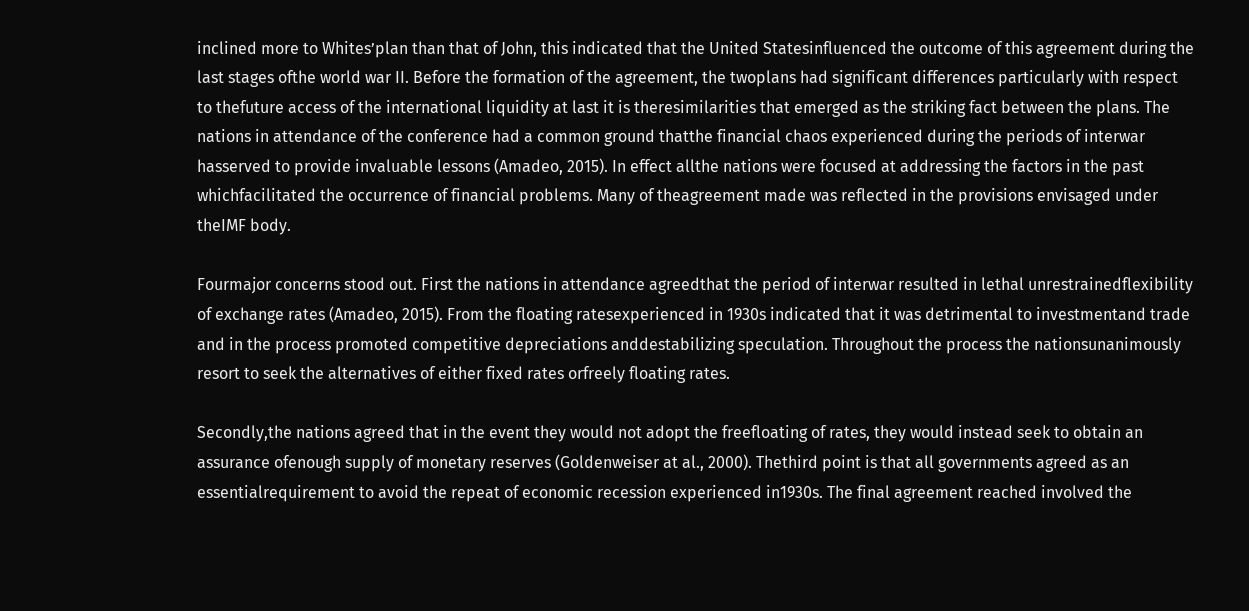inclined more to Whites’plan than that of John, this indicated that the United Statesinfluenced the outcome of this agreement during the last stages ofthe world war II. Before the formation of the agreement, the twoplans had significant differences particularly with respect to thefuture access of the international liquidity at last it is theresimilarities that emerged as the striking fact between the plans. The nations in attendance of the conference had a common ground thatthe financial chaos experienced during the periods of interwar hasserved to provide invaluable lessons (Amadeo, 2015). In effect allthe nations were focused at addressing the factors in the past whichfacilitated the occurrence of financial problems. Many of theagreement made was reflected in the provisions envisaged under theIMF body.

Fourmajor concerns stood out. First the nations in attendance agreedthat the period of interwar resulted in lethal unrestrainedflexibility of exchange rates (Amadeo, 2015). From the floating ratesexperienced in 1930s indicated that it was detrimental to investmentand trade and in the process promoted competitive depreciations anddestabilizing speculation. Throughout the process the nationsunanimously resort to seek the alternatives of either fixed rates orfreely floating rates.

Secondly,the nations agreed that in the event they would not adopt the freefloating of rates, they would instead seek to obtain an assurance ofenough supply of monetary reserves (Goldenweiser at al., 2000). Thethird point is that all governments agreed as an essentialrequirement to avoid the repeat of economic recession experienced in1930s. The final agreement reached involved the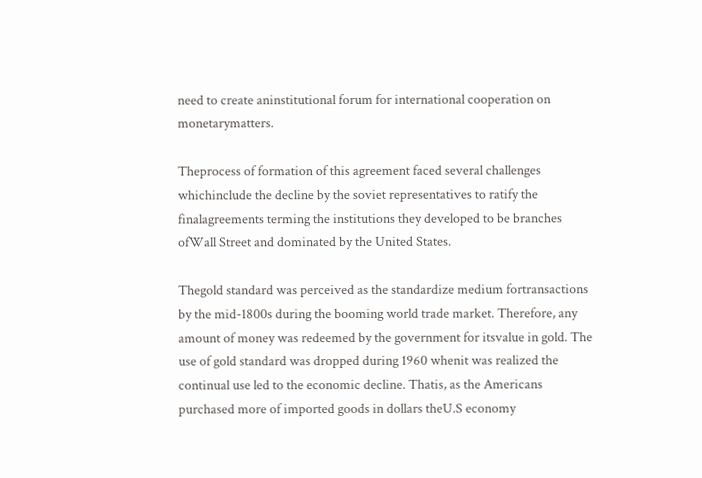need to create aninstitutional forum for international cooperation on monetarymatters.

Theprocess of formation of this agreement faced several challenges whichinclude the decline by the soviet representatives to ratify the finalagreements terming the institutions they developed to be branches ofWall Street and dominated by the United States.

Thegold standard was perceived as the standardize medium fortransactions by the mid-1800s during the booming world trade market. Therefore, any amount of money was redeemed by the government for itsvalue in gold. The use of gold standard was dropped during 1960 whenit was realized the continual use led to the economic decline. Thatis, as the Americans purchased more of imported goods in dollars theU.S economy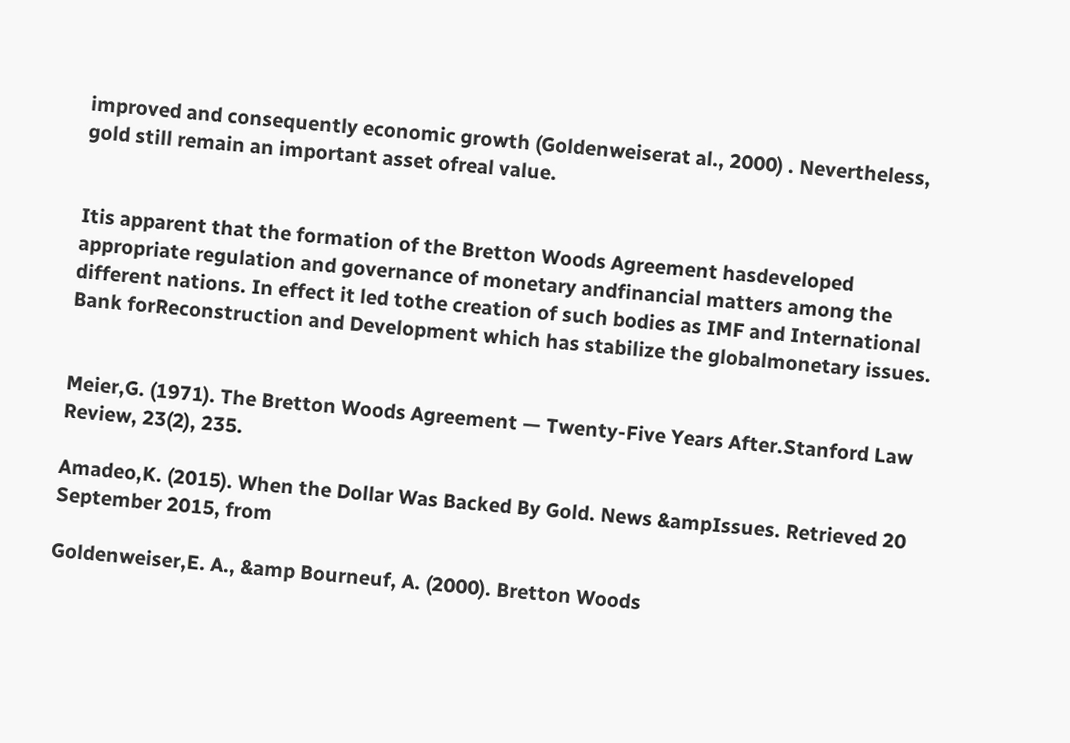improved and consequently economic growth (Goldenweiserat al., 2000) . Nevertheless, gold still remain an important asset ofreal value.


Itis apparent that the formation of the Bretton Woods Agreement hasdeveloped appropriate regulation and governance of monetary andfinancial matters among the different nations. In effect it led tothe creation of such bodies as IMF and International Bank forReconstruction and Development which has stabilize the globalmonetary issues.


Meier,G. (1971). The Bretton Woods Agreement — Twenty-Five Years After.Stanford Law Review, 23(2), 235.

Amadeo,K. (2015). When the Dollar Was Backed By Gold. News &ampIssues. Retrieved 20 September 2015, from

Goldenweiser,E. A., &amp Bourneuf, A. (2000). Bretton Woods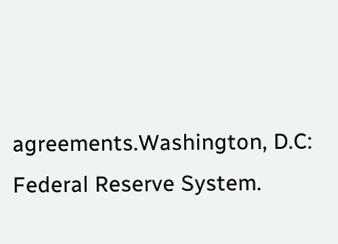agreements.Washington, D.C: Federal Reserve System.